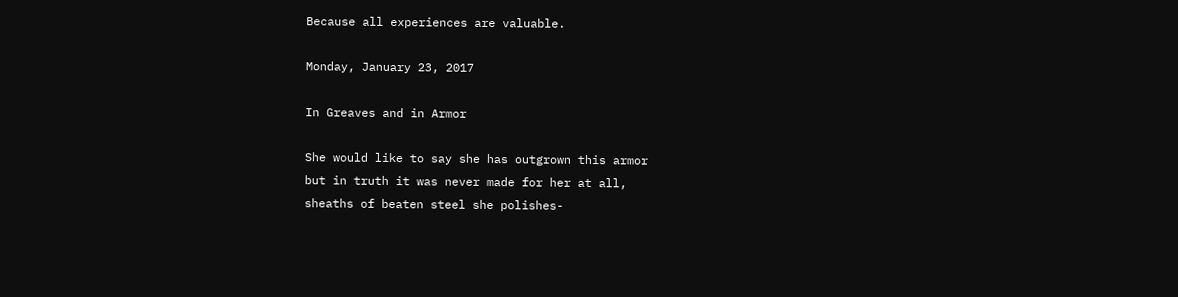Because all experiences are valuable.

Monday, January 23, 2017

In Greaves and in Armor

She would like to say she has outgrown this armor
but in truth it was never made for her at all,
sheaths of beaten steel she polishes-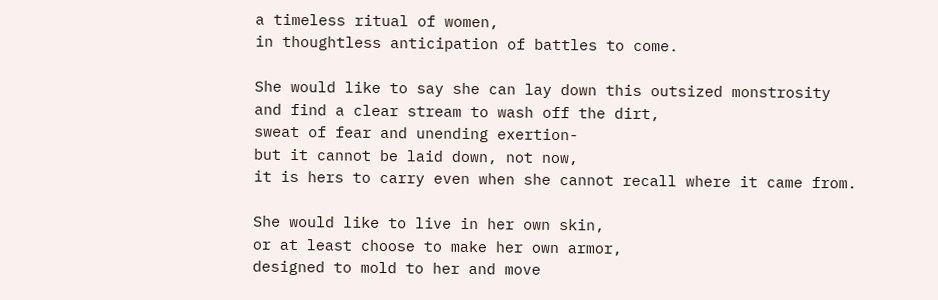a timeless ritual of women,
in thoughtless anticipation of battles to come.

She would like to say she can lay down this outsized monstrosity
and find a clear stream to wash off the dirt,
sweat of fear and unending exertion-
but it cannot be laid down, not now,
it is hers to carry even when she cannot recall where it came from.

She would like to live in her own skin,
or at least choose to make her own armor,
designed to mold to her and move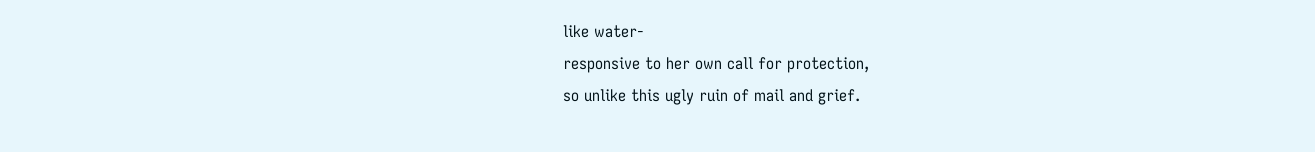like water-
responsive to her own call for protection,
so unlike this ugly ruin of mail and grief.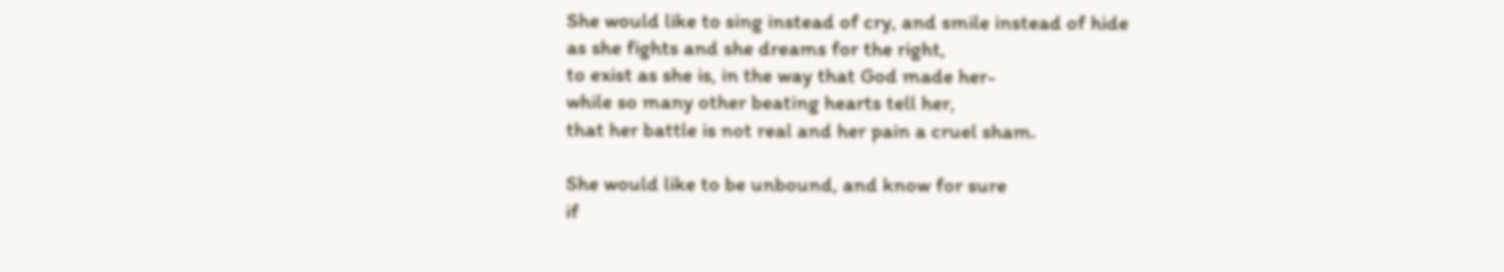She would like to sing instead of cry, and smile instead of hide
as she fights and she dreams for the right,
to exist as she is, in the way that God made her-
while so many other beating hearts tell her,
that her battle is not real and her pain a cruel sham.

She would like to be unbound, and know for sure
if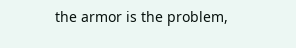the armor is the problem,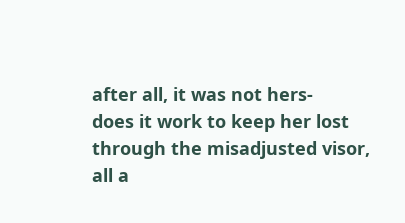after all, it was not hers-
does it work to keep her lost through the misadjusted visor,
all a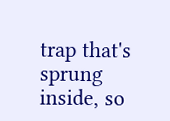trap that's sprung inside, so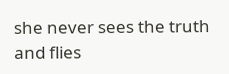she never sees the truth and flies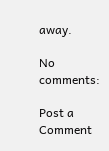away.

No comments:

Post a Comment